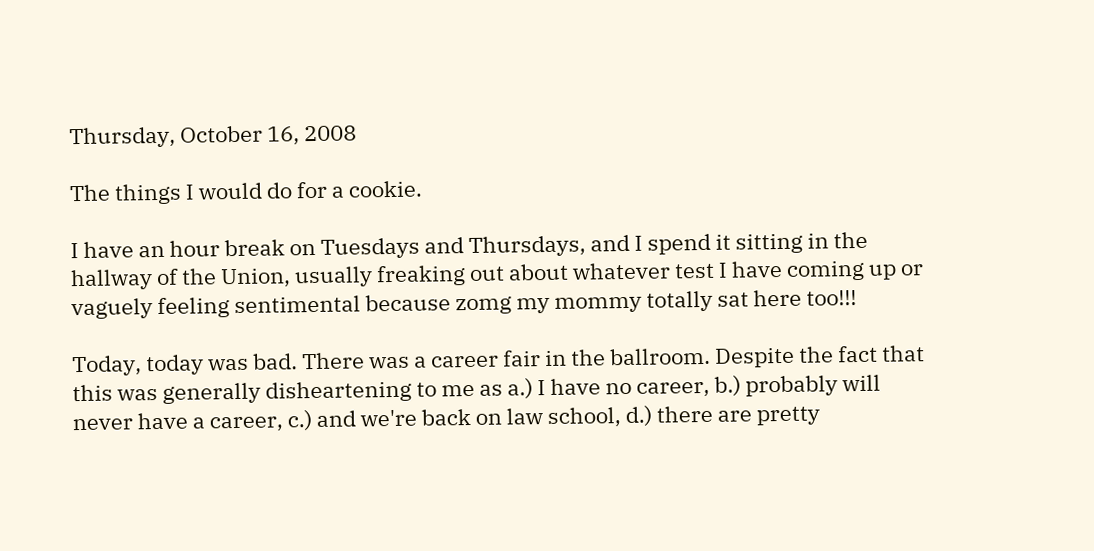Thursday, October 16, 2008

The things I would do for a cookie.

I have an hour break on Tuesdays and Thursdays, and I spend it sitting in the hallway of the Union, usually freaking out about whatever test I have coming up or vaguely feeling sentimental because zomg my mommy totally sat here too!!!

Today, today was bad. There was a career fair in the ballroom. Despite the fact that this was generally disheartening to me as a.) I have no career, b.) probably will never have a career, c.) and we're back on law school, d.) there are pretty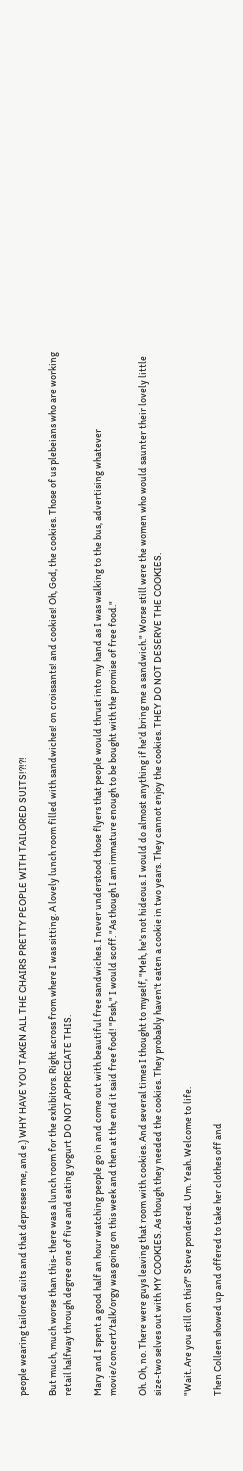people wearing tailored suits and that depresses me, and e.) WHY HAVE YOU TAKEN ALL THE CHAIRS PRETTY PEOPLE WITH TAILORED SUITS!?!?!

But much, much worse than this- there was a lunch room for the exhibitors. Right across from where I was sitting. A lovely lunch room filled with sandwiches! on croissants! and cookies! Oh, God, the cookies. Those of us plebeians who are working retail halfway through degree one of five and eating yogurt DO NOT APPRECIATE THIS.

Mary and I spent a good half an hour watching people go in and come out with beautiful free sandwiches. I never understood those flyers that people would thrust into my hand as I was walking to the bus, advertising whatever movie/concert/talk/orgy was going on this week and then at the end it said free food! "Pssh," I would scoff. "As though I am immature enough to be bought with the promise of free food."

Oh. Oh, no. There were guys leaving that room with cookies. And several times I thought to myself, "Meh, he's not hideous. I would do almost anything if he'd bring me a sandwich." Worse still were the women who would saunter their lovely little size-two selves out with MY COOKIES. As though they needed the cookies. They probably haven't eaten a cookie in two years. They cannot enjoy the cookies. THEY DO NOT DESERVE THE COOKIES.

"Wait. Are you still on this?" Steve pondered. Um. Yeah. Welcome to life.

Then Colleen showed up and offered to take her clothes off and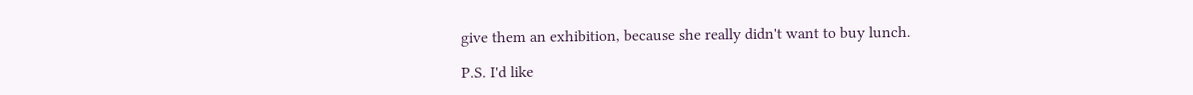give them an exhibition, because she really didn't want to buy lunch.

P.S. I'd like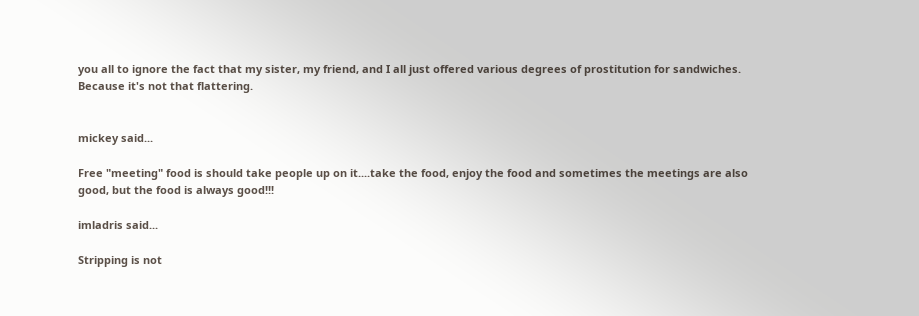you all to ignore the fact that my sister, my friend, and I all just offered various degrees of prostitution for sandwiches. Because it's not that flattering.


mickey said...

Free "meeting" food is should take people up on it....take the food, enjoy the food and sometimes the meetings are also good, but the food is always good!!!

imladris said...

Stripping is not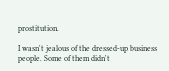prostitution.

I wasn't jealous of the dressed-up business people. Some of them didn't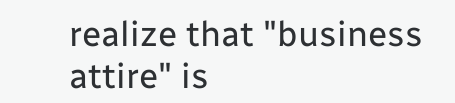realize that "business attire" is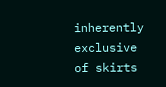inherently exclusive of skirts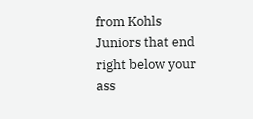from Kohls Juniors that end right below your ass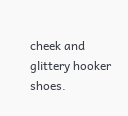cheek and glittery hooker shoes.